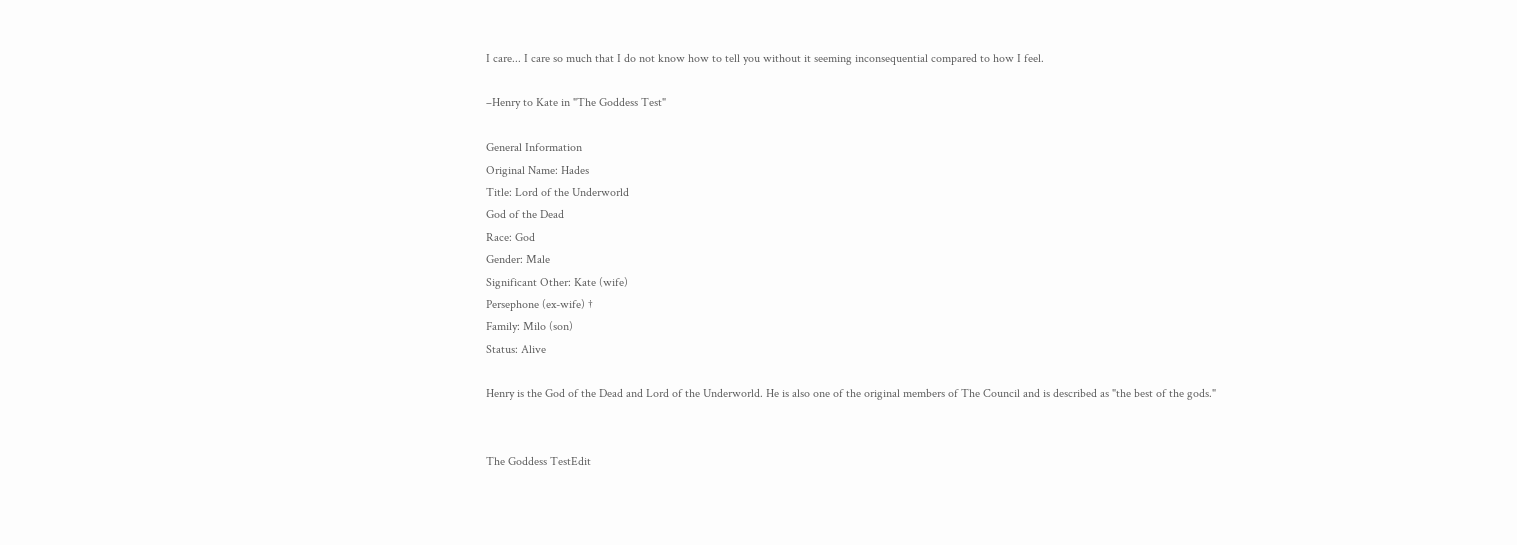I care... I care so much that I do not know how to tell you without it seeming inconsequential compared to how I feel.

–Henry to Kate in "The Goddess Test"

General Information
Original Name: Hades
Title: Lord of the Underworld
God of the Dead
Race: God
Gender: Male
Significant Other: Kate (wife)
Persephone (ex-wife) †
Family: Milo (son)
Status: Alive

Henry is the God of the Dead and Lord of the Underworld. He is also one of the original members of The Council and is described as "the best of the gods."


The Goddess TestEdit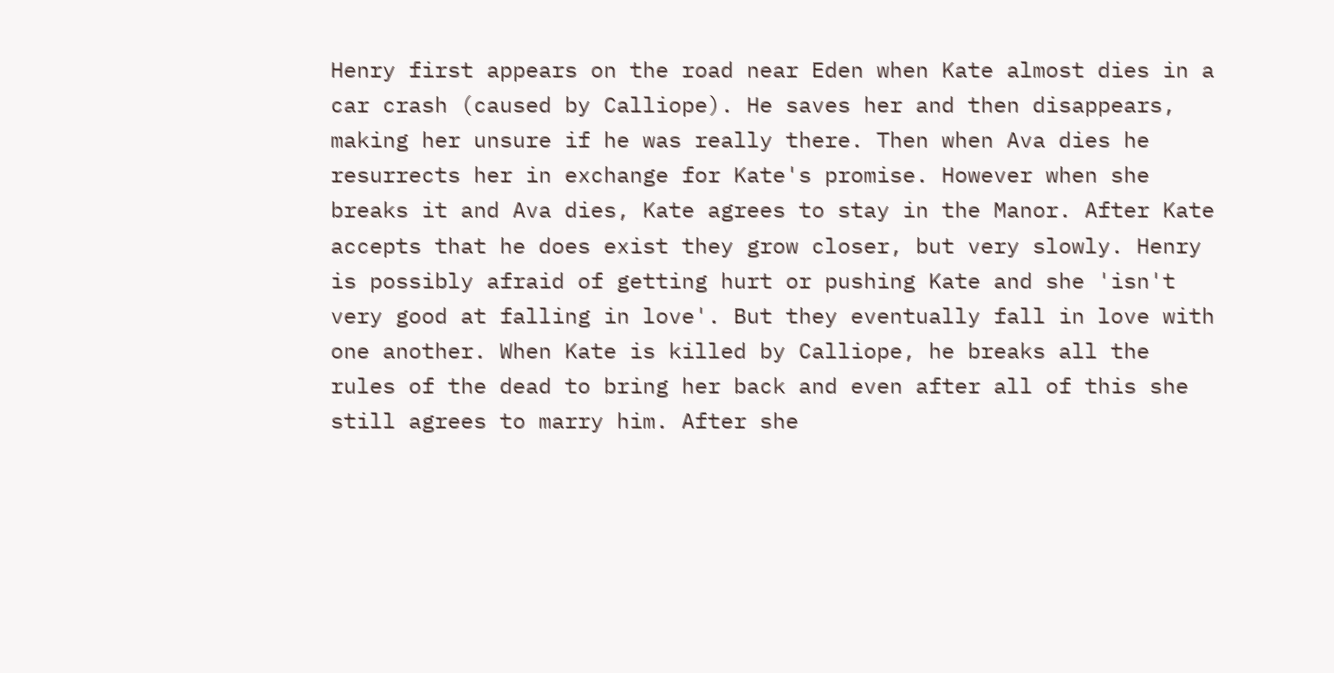Henry first appears on the road near Eden when Kate almost dies in a car crash (caused by Calliope). He saves her and then disappears, making her unsure if he was really there. Then when Ava dies he resurrects her in exchange for Kate's promise. However when she breaks it and Ava dies, Kate agrees to stay in the Manor. After Kate accepts that he does exist they grow closer, but very slowly. Henry is possibly afraid of getting hurt or pushing Kate and she 'isn't very good at falling in love'. But they eventually fall in love with one another. When Kate is killed by Calliope, he breaks all the rules of the dead to bring her back and even after all of this she still agrees to marry him. After she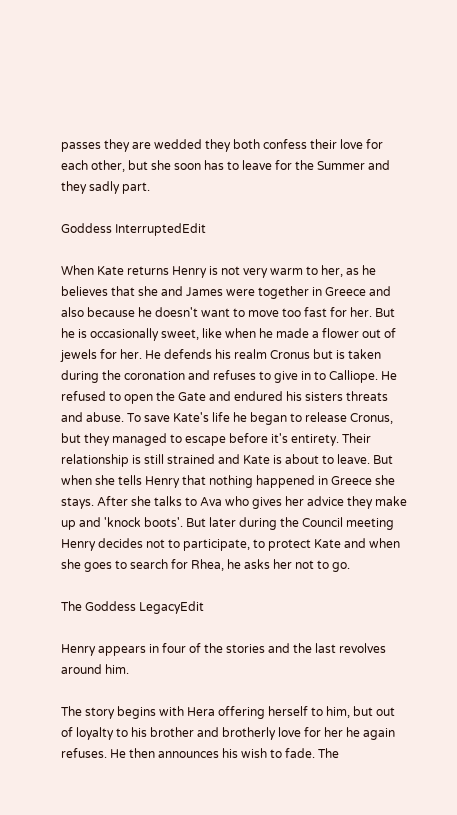passes they are wedded they both confess their love for each other, but she soon has to leave for the Summer and they sadly part.

Goddess InterruptedEdit

When Kate returns Henry is not very warm to her, as he believes that she and James were together in Greece and also because he doesn't want to move too fast for her. But he is occasionally sweet, like when he made a flower out of jewels for her. He defends his realm Cronus but is taken during the coronation and refuses to give in to Calliope. He refused to open the Gate and endured his sisters threats and abuse. To save Kate's life he began to release Cronus, but they managed to escape before it's entirety. Their relationship is still strained and Kate is about to leave. But when she tells Henry that nothing happened in Greece she stays. After she talks to Ava who gives her advice they make up and 'knock boots'. But later during the Council meeting Henry decides not to participate, to protect Kate and when she goes to search for Rhea, he asks her not to go.

The Goddess LegacyEdit

Henry appears in four of the stories and the last revolves around him.

The story begins with Hera offering herself to him, but out of loyalty to his brother and brotherly love for her he again refuses. He then announces his wish to fade. The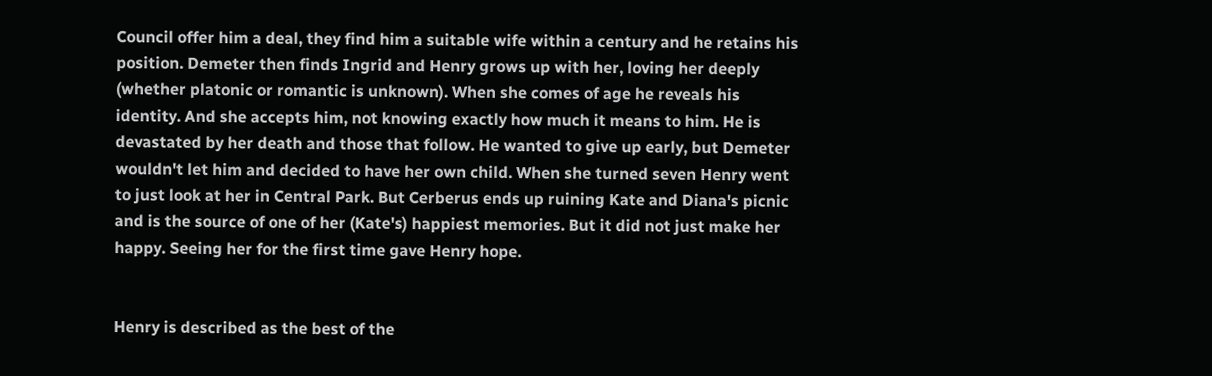Council offer him a deal, they find him a suitable wife within a century and he retains his position. Demeter then finds Ingrid and Henry grows up with her, loving her deeply (whether platonic or romantic is unknown). When she comes of age he reveals his identity. And she accepts him, not knowing exactly how much it means to him. He is devastated by her death and those that follow. He wanted to give up early, but Demeter wouldn't let him and decided to have her own child. When she turned seven Henry went to just look at her in Central Park. But Cerberus ends up ruining Kate and Diana's picnic and is the source of one of her (Kate's) happiest memories. But it did not just make her happy. Seeing her for the first time gave Henry hope.


Henry is described as the best of the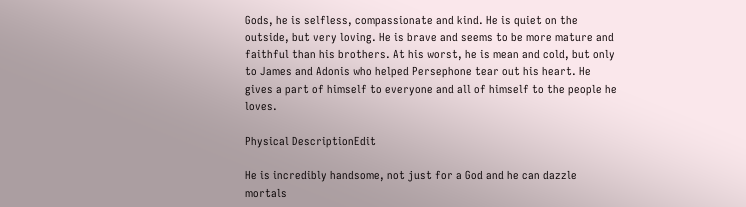Gods, he is selfless, compassionate and kind. He is quiet on the outside, but very loving. He is brave and seems to be more mature and faithful than his brothers. At his worst, he is mean and cold, but only to James and Adonis who helped Persephone tear out his heart. He gives a part of himself to everyone and all of himself to the people he loves.

Physical DescriptionEdit

He is incredibly handsome, not just for a God and he can dazzle mortals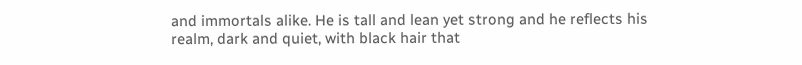and immortals alike. He is tall and lean yet strong and he reflects his realm, dark and quiet, with black hair that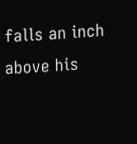falls an inch above his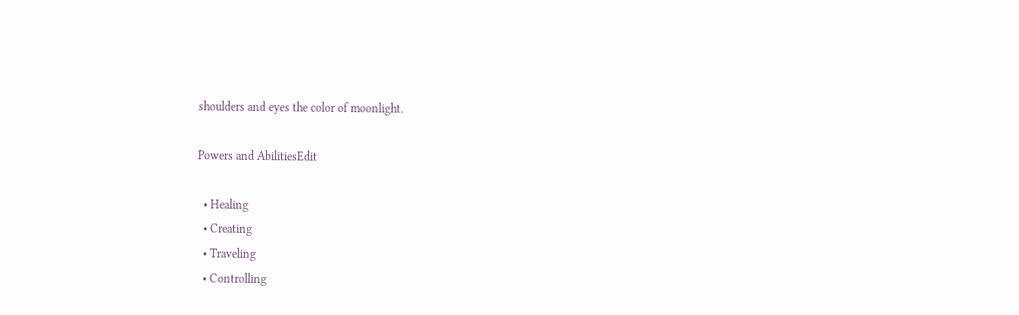shoulders and eyes the color of moonlight.

Powers and AbilitiesEdit

  • Healing
  • Creating
  • Traveling
  • Controlling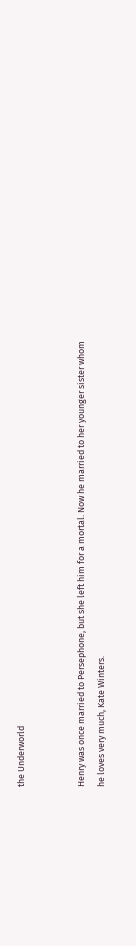the Underworld


Henry was once married to Persephone, but she left him for a mortal. Now he married to her younger sister whom he loves very much, Kate Winters.